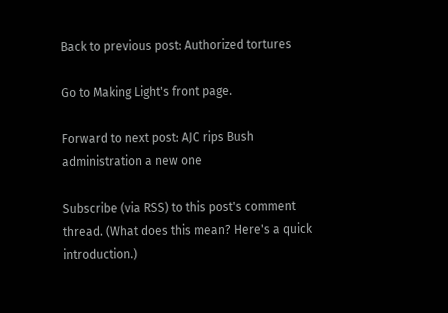Back to previous post: Authorized tortures

Go to Making Light's front page.

Forward to next post: AJC rips Bush administration a new one

Subscribe (via RSS) to this post's comment thread. (What does this mean? Here's a quick introduction.)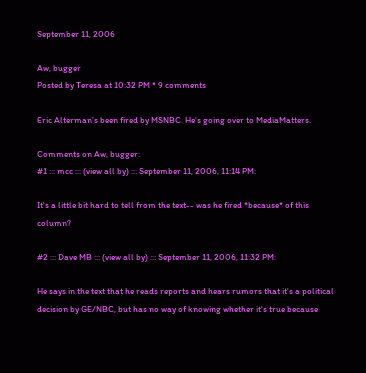September 11, 2006

Aw, bugger
Posted by Teresa at 10:32 PM * 9 comments

Eric Alterman’s been fired by MSNBC. He’s going over to MediaMatters.

Comments on Aw, bugger:
#1 ::: mcc ::: (view all by) ::: September 11, 2006, 11:14 PM:

It's a little bit hard to tell from the text-- was he fired *because* of this column?

#2 ::: Dave MB ::: (view all by) ::: September 11, 2006, 11:32 PM:

He says in the text that he reads reports and hears rumors that it's a political decision by GE/NBC, but has no way of knowing whether it's true because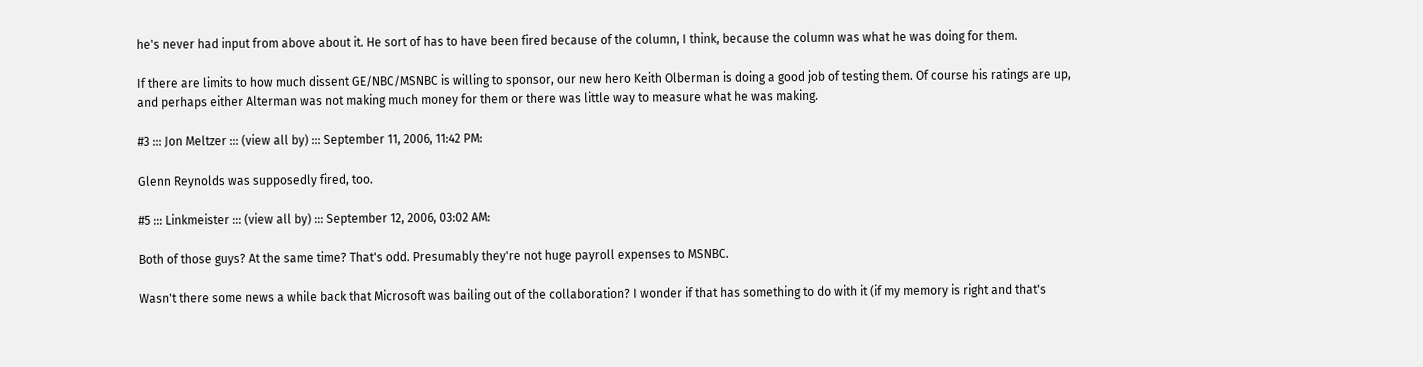he's never had input from above about it. He sort of has to have been fired because of the column, I think, because the column was what he was doing for them.

If there are limits to how much dissent GE/NBC/MSNBC is willing to sponsor, our new hero Keith Olberman is doing a good job of testing them. Of course his ratings are up, and perhaps either Alterman was not making much money for them or there was little way to measure what he was making.

#3 ::: Jon Meltzer ::: (view all by) ::: September 11, 2006, 11:42 PM:

Glenn Reynolds was supposedly fired, too.

#5 ::: Linkmeister ::: (view all by) ::: September 12, 2006, 03:02 AM:

Both of those guys? At the same time? That's odd. Presumably they're not huge payroll expenses to MSNBC.

Wasn't there some news a while back that Microsoft was bailing out of the collaboration? I wonder if that has something to do with it (if my memory is right and that's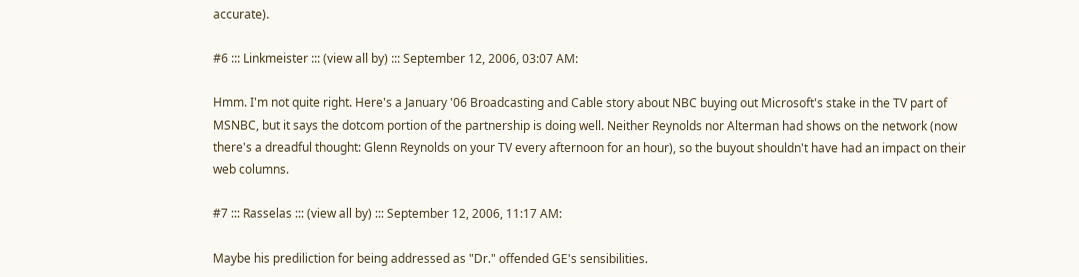accurate).

#6 ::: Linkmeister ::: (view all by) ::: September 12, 2006, 03:07 AM:

Hmm. I'm not quite right. Here's a January '06 Broadcasting and Cable story about NBC buying out Microsoft's stake in the TV part of MSNBC, but it says the dotcom portion of the partnership is doing well. Neither Reynolds nor Alterman had shows on the network (now there's a dreadful thought: Glenn Reynolds on your TV every afternoon for an hour), so the buyout shouldn't have had an impact on their web columns.

#7 ::: Rasselas ::: (view all by) ::: September 12, 2006, 11:17 AM:

Maybe his prediliction for being addressed as "Dr." offended GE's sensibilities.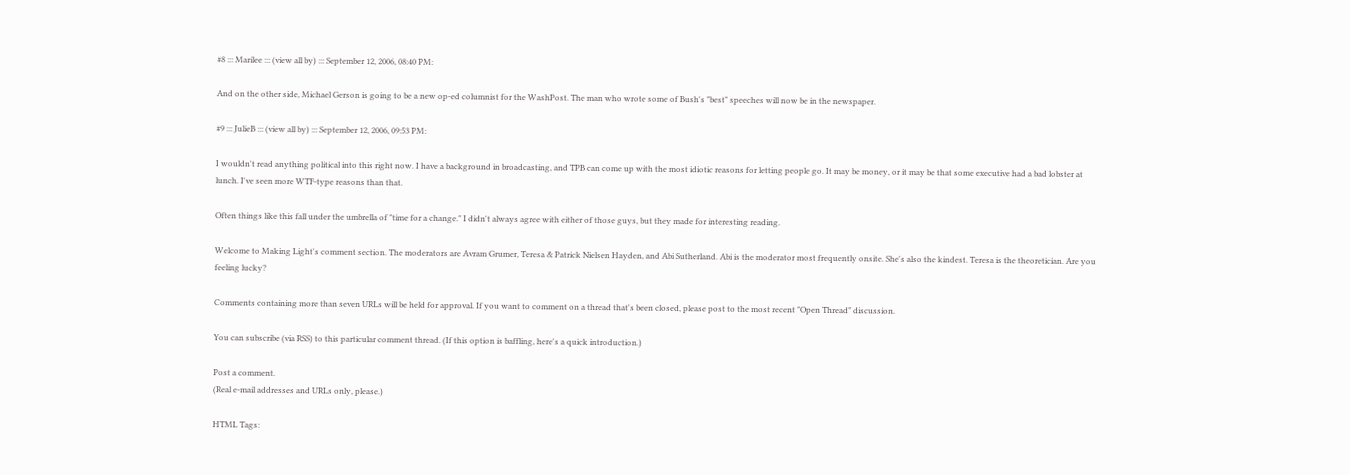#8 ::: Marilee ::: (view all by) ::: September 12, 2006, 08:40 PM:

And on the other side, Michael Gerson is going to be a new op-ed columnist for the WashPost. The man who wrote some of Bush's "best" speeches will now be in the newspaper.

#9 ::: JulieB ::: (view all by) ::: September 12, 2006, 09:53 PM:

I wouldn't read anything political into this right now. I have a background in broadcasting, and TPB can come up with the most idiotic reasons for letting people go. It may be money, or it may be that some executive had a bad lobster at lunch. I've seen more WTF-type reasons than that.

Often things like this fall under the umbrella of "time for a change." I didn't always agree with either of those guys, but they made for interesting reading.

Welcome to Making Light's comment section. The moderators are Avram Grumer, Teresa & Patrick Nielsen Hayden, and Abi Sutherland. Abi is the moderator most frequently onsite. She's also the kindest. Teresa is the theoretician. Are you feeling lucky?

Comments containing more than seven URLs will be held for approval. If you want to comment on a thread that's been closed, please post to the most recent "Open Thread" discussion.

You can subscribe (via RSS) to this particular comment thread. (If this option is baffling, here's a quick introduction.)

Post a comment.
(Real e-mail addresses and URLs only, please.)

HTML Tags: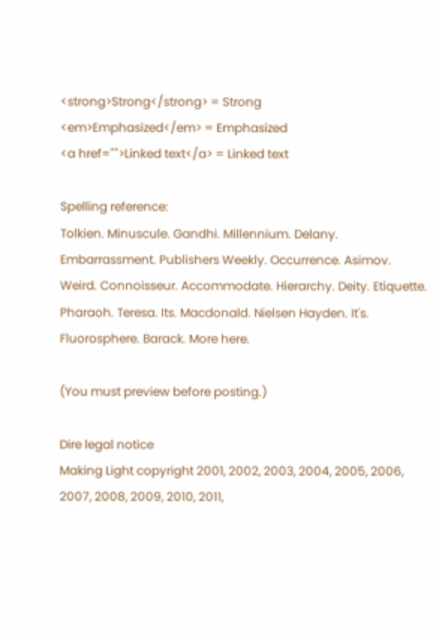<strong>Strong</strong> = Strong
<em>Emphasized</em> = Emphasized
<a href="">Linked text</a> = Linked text

Spelling reference:
Tolkien. Minuscule. Gandhi. Millennium. Delany. Embarrassment. Publishers Weekly. Occurrence. Asimov. Weird. Connoisseur. Accommodate. Hierarchy. Deity. Etiquette. Pharaoh. Teresa. Its. Macdonald. Nielsen Hayden. It's. Fluorosphere. Barack. More here.

(You must preview before posting.)

Dire legal notice
Making Light copyright 2001, 2002, 2003, 2004, 2005, 2006, 2007, 2008, 2009, 2010, 2011,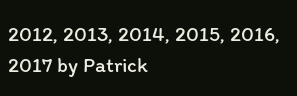2012, 2013, 2014, 2015, 2016, 2017 by Patrick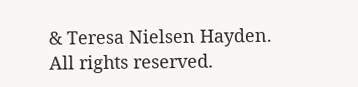& Teresa Nielsen Hayden. All rights reserved.